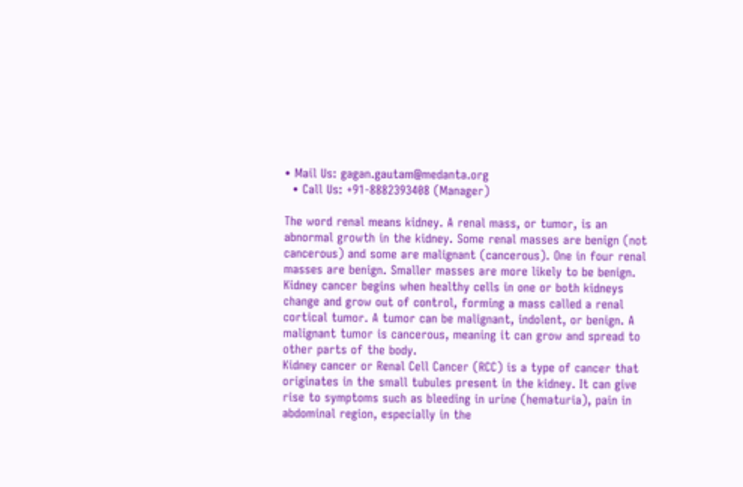• Mail Us: gagan.gautam@medanta.org
  • Call Us: +91-8882393408 (Manager)

The word renal means kidney. A renal mass, or tumor, is an abnormal growth in the kidney. Some renal masses are benign (not cancerous) and some are malignant (cancerous). One in four renal masses are benign. Smaller masses are more likely to be benign.
Kidney cancer begins when healthy cells in one or both kidneys change and grow out of control, forming a mass called a renal cortical tumor. A tumor can be malignant, indolent, or benign. A malignant tumor is cancerous, meaning it can grow and spread to other parts of the body.
Kidney cancer or Renal Cell Cancer (RCC) is a type of cancer that originates in the small tubules present in the kidney. It can give rise to symptoms such as bleeding in urine (hematuria), pain in abdominal region, especially in the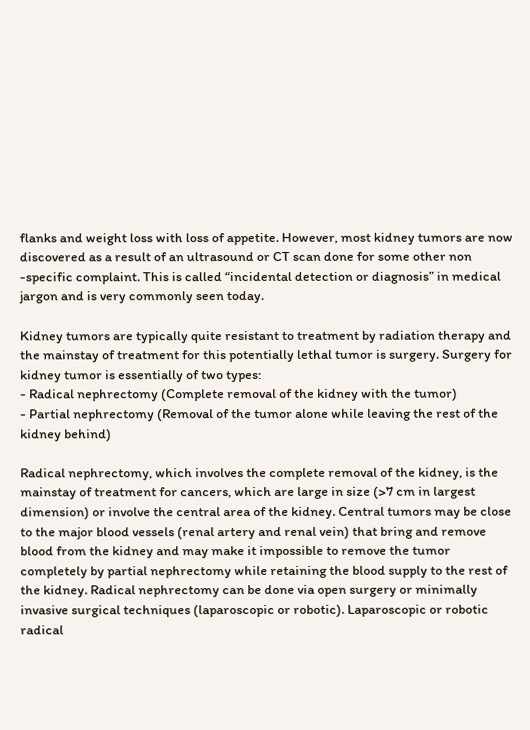flanks and weight loss with loss of appetite. However, most kidney tumors are now discovered as a result of an ultrasound or CT scan done for some other non -specific complaint. This is called “incidental detection or diagnosis” in medical jargon and is very commonly seen today.

Kidney tumors are typically quite resistant to treatment by radiation therapy and the mainstay of treatment for this potentially lethal tumor is surgery. Surgery for kidney tumor is essentially of two types:
- Radical nephrectomy (Complete removal of the kidney with the tumor)
- Partial nephrectomy (Removal of the tumor alone while leaving the rest of the kidney behind)

Radical nephrectomy, which involves the complete removal of the kidney, is the mainstay of treatment for cancers, which are large in size (>7 cm in largest dimension) or involve the central area of the kidney. Central tumors may be close to the major blood vessels (renal artery and renal vein) that bring and remove blood from the kidney and may make it impossible to remove the tumor completely by partial nephrectomy while retaining the blood supply to the rest of the kidney. Radical nephrectomy can be done via open surgery or minimally invasive surgical techniques (laparoscopic or robotic). Laparoscopic or robotic radical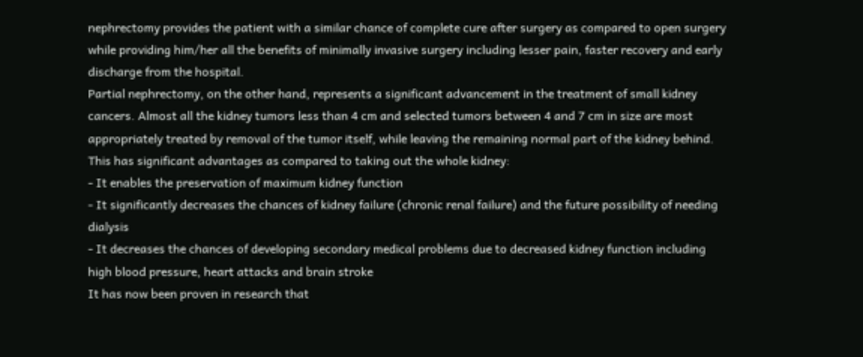nephrectomy provides the patient with a similar chance of complete cure after surgery as compared to open surgery while providing him/her all the benefits of minimally invasive surgery including lesser pain, faster recovery and early discharge from the hospital.
Partial nephrectomy, on the other hand, represents a significant advancement in the treatment of small kidney cancers. Almost all the kidney tumors less than 4 cm and selected tumors between 4 and 7 cm in size are most appropriately treated by removal of the tumor itself, while leaving the remaining normal part of the kidney behind. This has significant advantages as compared to taking out the whole kidney:
- It enables the preservation of maximum kidney function
- It significantly decreases the chances of kidney failure (chronic renal failure) and the future possibility of needing dialysis
- It decreases the chances of developing secondary medical problems due to decreased kidney function including high blood pressure, heart attacks and brain stroke
It has now been proven in research that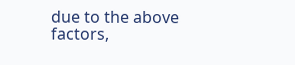due to the above factors,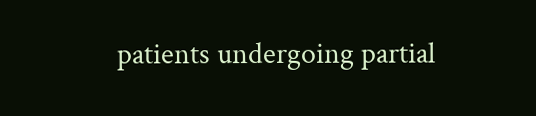patients undergoing partial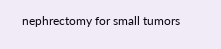nephrectomy for small tumors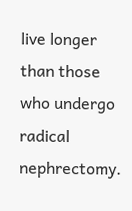live longer than those who undergo radical nephrectomy.